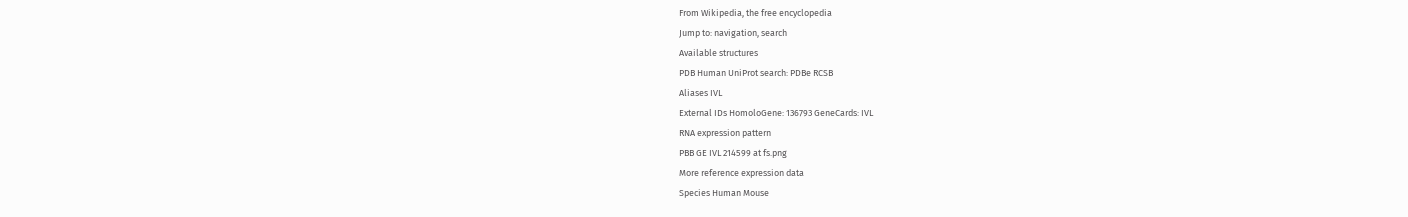From Wikipedia, the free encyclopedia
Jump to: navigation, search
Available structures
PDB Human UniProt search: PDBe RCSB
Aliases IVL
External IDs HomoloGene: 136793 GeneCards: IVL
RNA expression pattern
PBB GE IVL 214599 at fs.png
More reference expression data
Species Human Mouse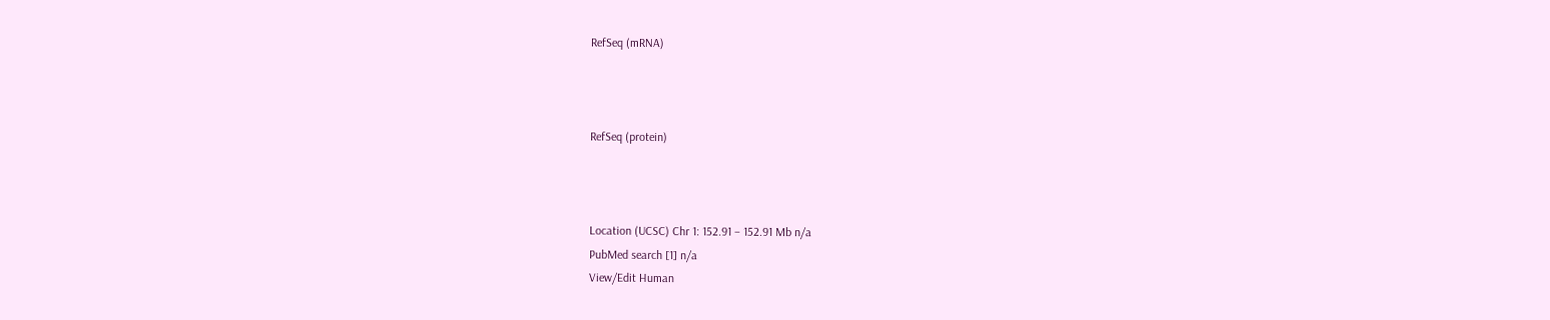RefSeq (mRNA)



RefSeq (protein)



Location (UCSC) Chr 1: 152.91 – 152.91 Mb n/a
PubMed search [1] n/a
View/Edit Human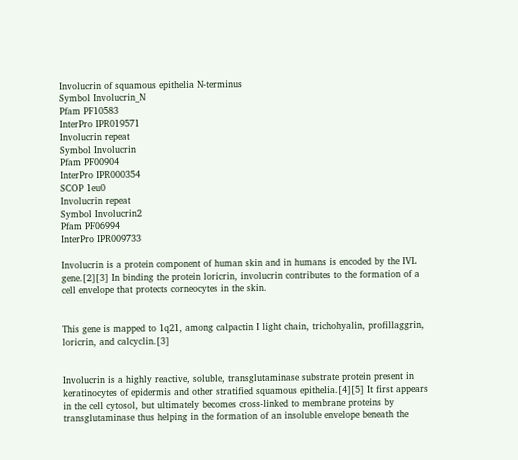Involucrin of squamous epithelia N-terminus
Symbol Involucrin_N
Pfam PF10583
InterPro IPR019571
Involucrin repeat
Symbol Involucrin
Pfam PF00904
InterPro IPR000354
SCOP 1eu0
Involucrin repeat
Symbol Involucrin2
Pfam PF06994
InterPro IPR009733

Involucrin is a protein component of human skin and in humans is encoded by the IVL gene.[2][3] In binding the protein loricrin, involucrin contributes to the formation of a cell envelope that protects corneocytes in the skin.


This gene is mapped to 1q21, among calpactin I light chain, trichohyalin, profillaggrin, loricrin, and calcyclin.[3]


Involucrin is a highly reactive, soluble, transglutaminase substrate protein present in keratinocytes of epidermis and other stratified squamous epithelia.[4][5] It first appears in the cell cytosol, but ultimately becomes cross-linked to membrane proteins by transglutaminase thus helping in the formation of an insoluble envelope beneath the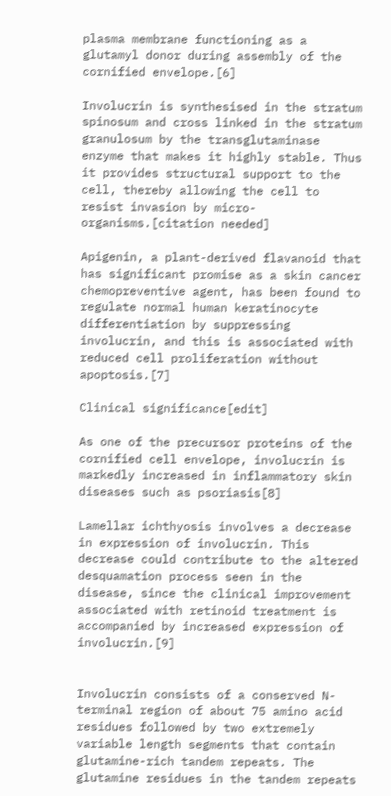plasma membrane functioning as a glutamyl donor during assembly of the cornified envelope.[6]

Involucrin is synthesised in the stratum spinosum and cross linked in the stratum granulosum by the transglutaminase enzyme that makes it highly stable. Thus it provides structural support to the cell, thereby allowing the cell to resist invasion by micro-organisms.[citation needed]

Apigenin, a plant-derived flavanoid that has significant promise as a skin cancer chemopreventive agent, has been found to regulate normal human keratinocyte differentiation by suppressing involucrin, and this is associated with reduced cell proliferation without apoptosis.[7]

Clinical significance[edit]

As one of the precursor proteins of the cornified cell envelope, involucrin is markedly increased in inflammatory skin diseases such as psoriasis[8]

Lamellar ichthyosis involves a decrease in expression of involucrin. This decrease could contribute to the altered desquamation process seen in the disease, since the clinical improvement associated with retinoid treatment is accompanied by increased expression of involucrin.[9]


Involucrin consists of a conserved N-terminal region of about 75 amino acid residues followed by two extremely variable length segments that contain glutamine-rich tandem repeats. The glutamine residues in the tandem repeats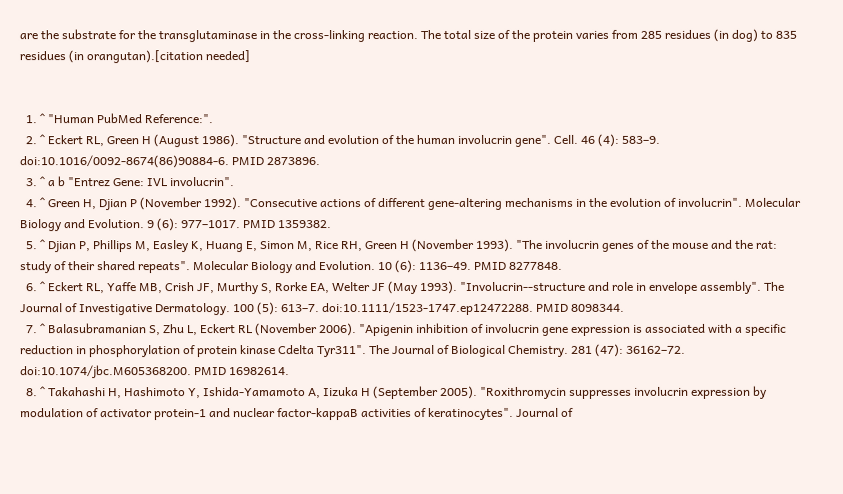are the substrate for the transglutaminase in the cross-linking reaction. The total size of the protein varies from 285 residues (in dog) to 835 residues (in orangutan).[citation needed]


  1. ^ "Human PubMed Reference:".
  2. ^ Eckert RL, Green H (August 1986). "Structure and evolution of the human involucrin gene". Cell. 46 (4): 583–9. doi:10.1016/0092-8674(86)90884-6. PMID 2873896.
  3. ^ a b "Entrez Gene: IVL involucrin".
  4. ^ Green H, Djian P (November 1992). "Consecutive actions of different gene-altering mechanisms in the evolution of involucrin". Molecular Biology and Evolution. 9 (6): 977–1017. PMID 1359382.
  5. ^ Djian P, Phillips M, Easley K, Huang E, Simon M, Rice RH, Green H (November 1993). "The involucrin genes of the mouse and the rat: study of their shared repeats". Molecular Biology and Evolution. 10 (6): 1136–49. PMID 8277848.
  6. ^ Eckert RL, Yaffe MB, Crish JF, Murthy S, Rorke EA, Welter JF (May 1993). "Involucrin--structure and role in envelope assembly". The Journal of Investigative Dermatology. 100 (5): 613–7. doi:10.1111/1523-1747.ep12472288. PMID 8098344.
  7. ^ Balasubramanian S, Zhu L, Eckert RL (November 2006). "Apigenin inhibition of involucrin gene expression is associated with a specific reduction in phosphorylation of protein kinase Cdelta Tyr311". The Journal of Biological Chemistry. 281 (47): 36162–72. doi:10.1074/jbc.M605368200. PMID 16982614.
  8. ^ Takahashi H, Hashimoto Y, Ishida-Yamamoto A, Iizuka H (September 2005). "Roxithromycin suppresses involucrin expression by modulation of activator protein-1 and nuclear factor-kappaB activities of keratinocytes". Journal of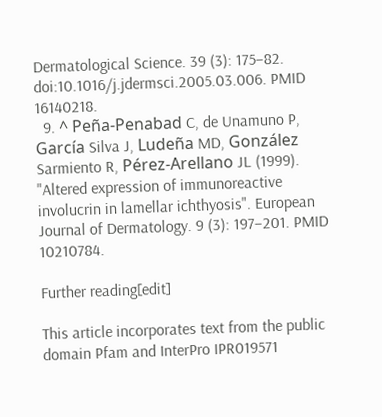Dermatological Science. 39 (3): 175–82. doi:10.1016/j.jdermsci.2005.03.006. PMID 16140218.
  9. ^ Peña-Penabad C, de Unamuno P, García Silva J, Ludeña MD, González Sarmiento R, Pérez-Arellano JL (1999). "Altered expression of immunoreactive involucrin in lamellar ichthyosis". European Journal of Dermatology. 9 (3): 197–201. PMID 10210784.

Further reading[edit]

This article incorporates text from the public domain Pfam and InterPro IPR019571